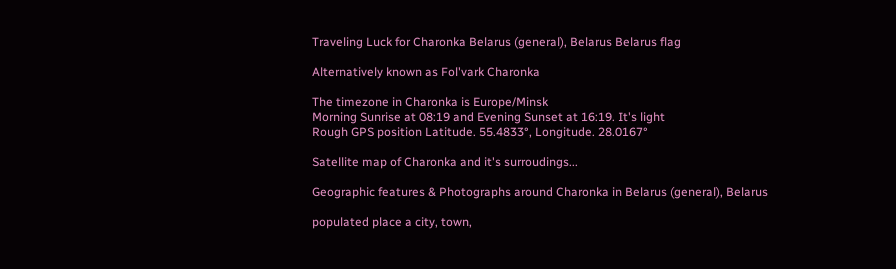Traveling Luck for Charonka Belarus (general), Belarus Belarus flag

Alternatively known as Fol'vark Charonka

The timezone in Charonka is Europe/Minsk
Morning Sunrise at 08:19 and Evening Sunset at 16:19. It's light
Rough GPS position Latitude. 55.4833°, Longitude. 28.0167°

Satellite map of Charonka and it's surroudings...

Geographic features & Photographs around Charonka in Belarus (general), Belarus

populated place a city, town,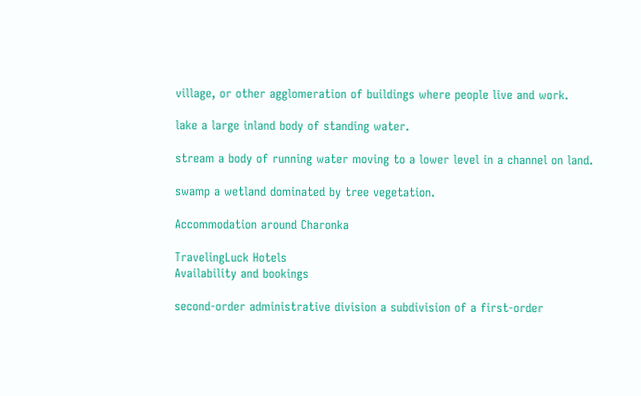village, or other agglomeration of buildings where people live and work.

lake a large inland body of standing water.

stream a body of running water moving to a lower level in a channel on land.

swamp a wetland dominated by tree vegetation.

Accommodation around Charonka

TravelingLuck Hotels
Availability and bookings

second-order administrative division a subdivision of a first-order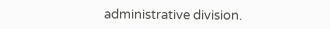administrative division.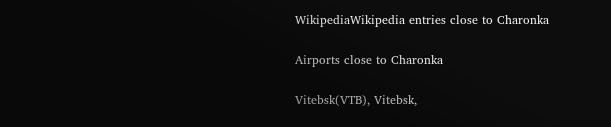WikipediaWikipedia entries close to Charonka

Airports close to Charonka

Vitebsk(VTB), Vitebsk,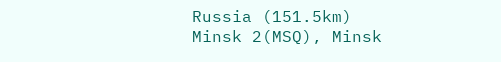Russia (151.5km)
Minsk 2(MSQ), Minsk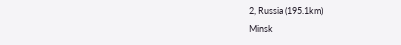2, Russia (195.1km)
Minsk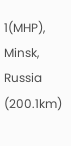1(MHP), Minsk, Russia (200.1km)